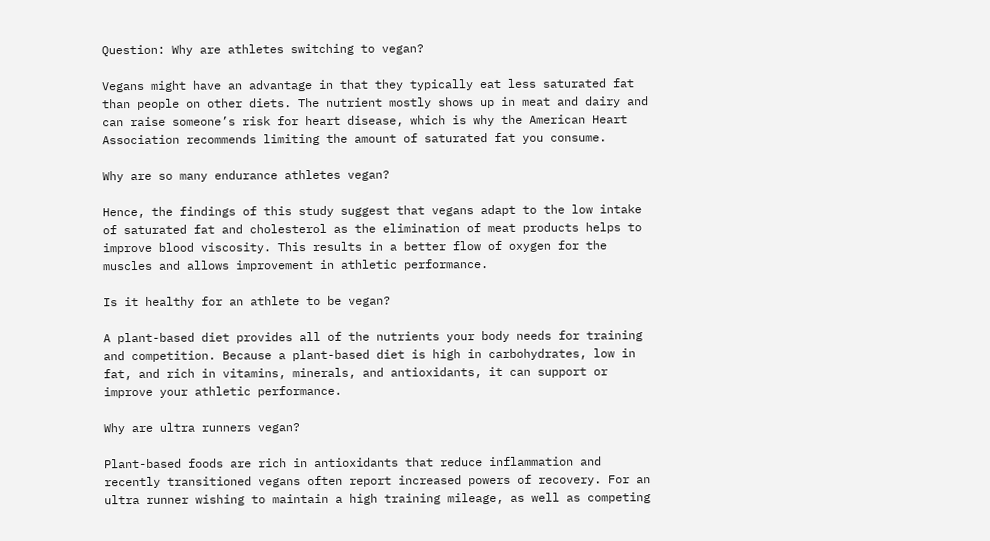Question: Why are athletes switching to vegan?

Vegans might have an advantage in that they typically eat less saturated fat than people on other diets. The nutrient mostly shows up in meat and dairy and can raise someone’s risk for heart disease, which is why the American Heart Association recommends limiting the amount of saturated fat you consume.

Why are so many endurance athletes vegan?

Hence, the findings of this study suggest that vegans adapt to the low intake of saturated fat and cholesterol as the elimination of meat products helps to improve blood viscosity. This results in a better flow of oxygen for the muscles and allows improvement in athletic performance.

Is it healthy for an athlete to be vegan?

A plant-based diet provides all of the nutrients your body needs for training and competition. Because a plant-based diet is high in carbohydrates, low in fat, and rich in vitamins, minerals, and antioxidants, it can support or improve your athletic performance.

Why are ultra runners vegan?

Plant-based foods are rich in antioxidants that reduce inflammation and recently transitioned vegans often report increased powers of recovery. For an ultra runner wishing to maintain a high training mileage, as well as competing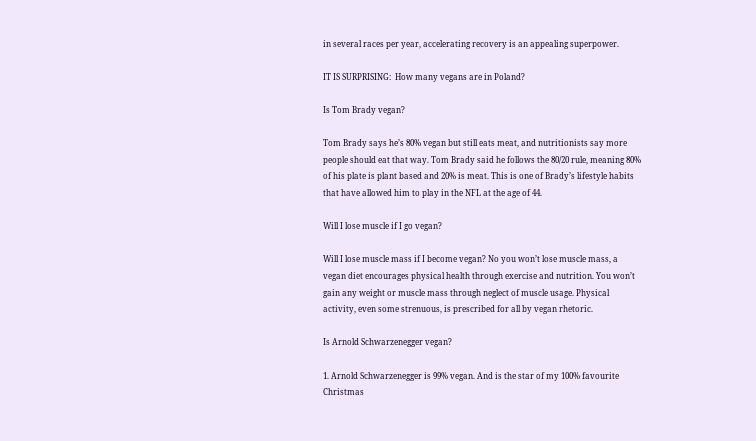in several races per year, accelerating recovery is an appealing superpower.

IT IS SURPRISING:  How many vegans are in Poland?

Is Tom Brady vegan?

Tom Brady says he’s 80% vegan but still eats meat, and nutritionists say more people should eat that way. Tom Brady said he follows the 80/20 rule, meaning 80% of his plate is plant based and 20% is meat. This is one of Brady’s lifestyle habits that have allowed him to play in the NFL at the age of 44.

Will I lose muscle if I go vegan?

Will I lose muscle mass if I become vegan? No you won’t lose muscle mass, a vegan diet encourages physical health through exercise and nutrition. You won’t gain any weight or muscle mass through neglect of muscle usage. Physical activity, even some strenuous, is prescribed for all by vegan rhetoric.

Is Arnold Schwarzenegger vegan?

1. Arnold Schwarzenegger is 99% vegan. And is the star of my 100% favourite Christmas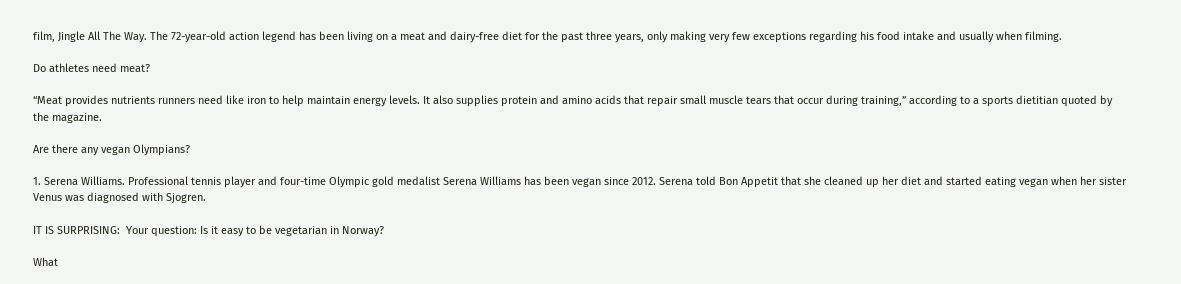film, Jingle All The Way. The 72-year-old action legend has been living on a meat and dairy-free diet for the past three years, only making very few exceptions regarding his food intake and usually when filming.

Do athletes need meat?

“Meat provides nutrients runners need like iron to help maintain energy levels. It also supplies protein and amino acids that repair small muscle tears that occur during training,” according to a sports dietitian quoted by the magazine.

Are there any vegan Olympians?

1. Serena Williams. Professional tennis player and four-time Olympic gold medalist Serena Williams has been vegan since 2012. Serena told Bon Appetit that she cleaned up her diet and started eating vegan when her sister Venus was diagnosed with Sjogren.

IT IS SURPRISING:  Your question: Is it easy to be vegetarian in Norway?

What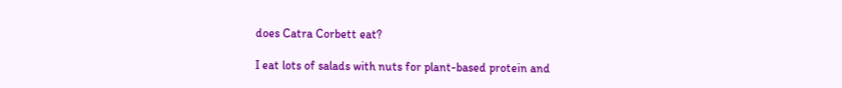does Catra Corbett eat?

I eat lots of salads with nuts for plant-based protein and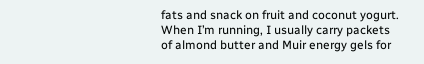fats and snack on fruit and coconut yogurt. When I’m running, I usually carry packets of almond butter and Muir energy gels for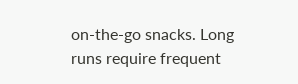on-the-go snacks. Long runs require frequent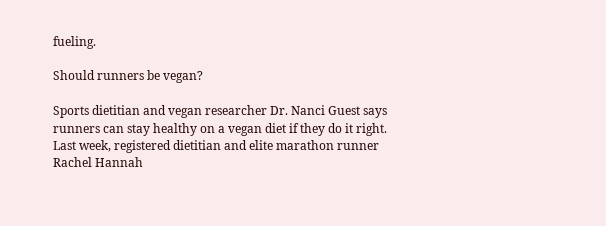fueling.

Should runners be vegan?

Sports dietitian and vegan researcher Dr. Nanci Guest says runners can stay healthy on a vegan diet if they do it right. Last week, registered dietitian and elite marathon runner Rachel Hannah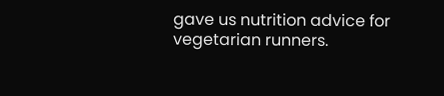gave us nutrition advice for vegetarian runners.